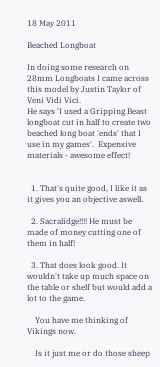18 May 2011

Beached Longboat

In doing some research on 28mm Longboats I came across this model by Justin Taylor of Veni Vidi Vici.
He says 'I used a Gripping Beast longboat cut in half to create two beached long boat 'ends' that I use in my games'.  Expensive materials - awesome effect!


  1. That's quite good, I like it as it gives you an objective aswell.

  2. Sacralidge!!!! He must be made of money cutting one of them in half!

  3. That does look good. It wouldn't take up much space on the table or shelf but would add a lot to the game.

    You have me thinking of Vikings now.

    Is it just me or do those sheep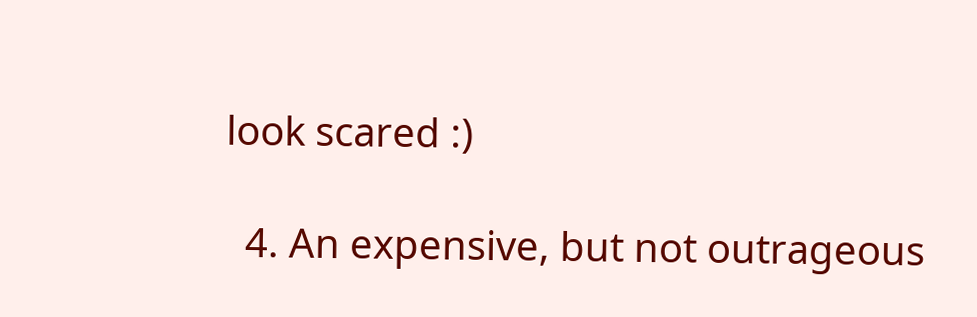look scared :)

  4. An expensive, but not outrageous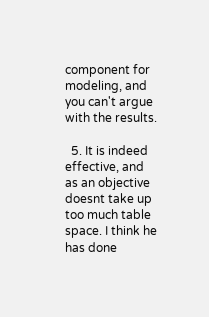component for modeling, and you can't argue with the results.

  5. It is indeed effective, and as an objective doesnt take up too much table space. I think he has done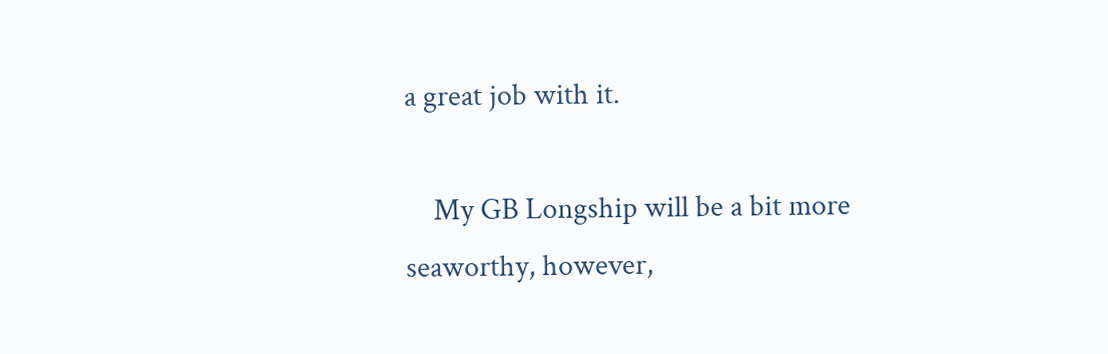a great job with it.

    My GB Longship will be a bit more seaworthy, however,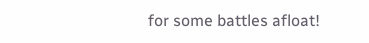for some battles afloat!